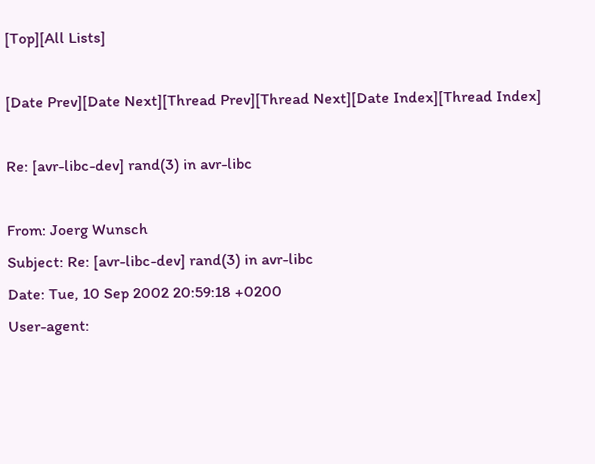[Top][All Lists]

[Date Prev][Date Next][Thread Prev][Thread Next][Date Index][Thread Index]

Re: [avr-libc-dev] rand(3) in avr-libc

From: Joerg Wunsch
Subject: Re: [avr-libc-dev] rand(3) in avr-libc
Date: Tue, 10 Sep 2002 20:59:18 +0200
User-agent: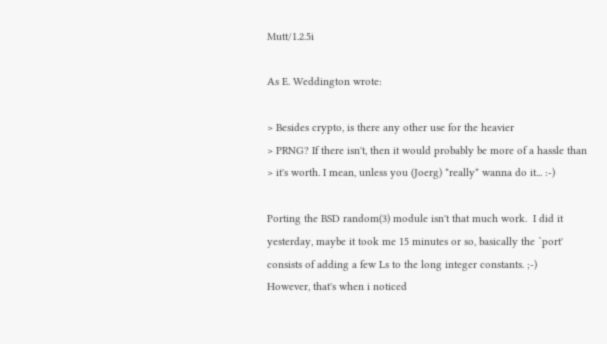Mutt/1.2.5i

As E. Weddington wrote:

> Besides crypto, is there any other use for the heavier
> PRNG? If there isn't, then it would probably be more of a hassle than
> it's worth. I mean, unless you (Joerg) *really* wanna do it... :-)

Porting the BSD random(3) module isn't that much work.  I did it
yesterday, maybe it took me 15 minutes or so, basically the `port'
consists of adding a few Ls to the long integer constants. ;-)
However, that's when i noticed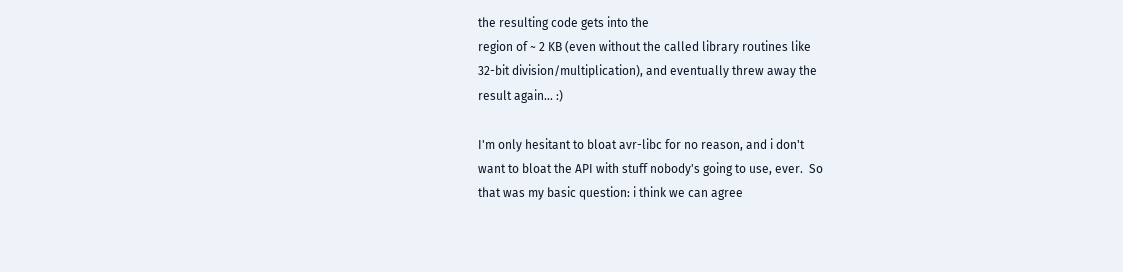the resulting code gets into the
region of ~ 2 KB (even without the called library routines like
32-bit division/multiplication), and eventually threw away the
result again... :)

I'm only hesitant to bloat avr-libc for no reason, and i don't
want to bloat the API with stuff nobody's going to use, ever.  So
that was my basic question: i think we can agree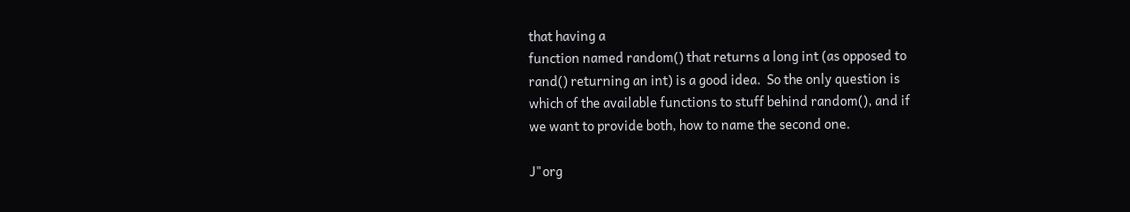that having a
function named random() that returns a long int (as opposed to
rand() returning an int) is a good idea.  So the only question is
which of the available functions to stuff behind random(), and if
we want to provide both, how to name the second one.

J"org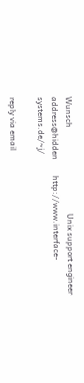Wunsch                                           Unix support engineer
address@hidden        http://www.interface-systems.de/~j/

reply via email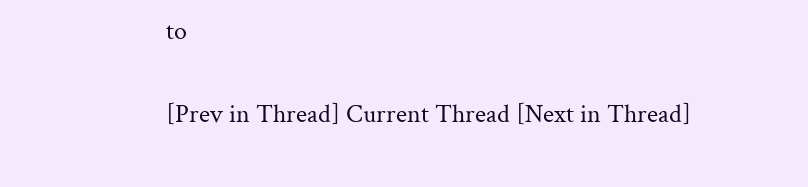to

[Prev in Thread] Current Thread [Next in Thread]